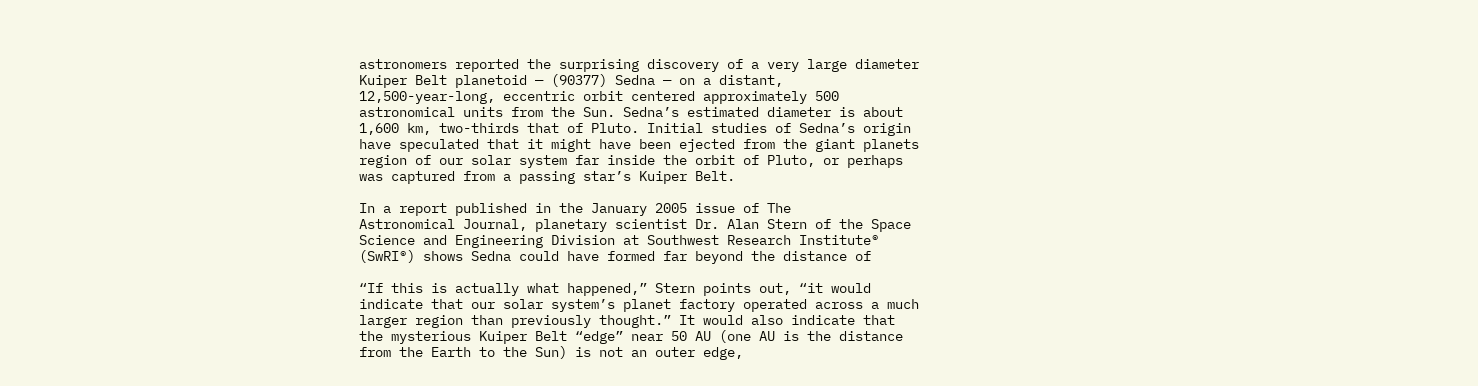astronomers reported the surprising discovery of a very large diameter
Kuiper Belt planetoid — (90377) Sedna — on a distant,
12,500-year-long, eccentric orbit centered approximately 500
astronomical units from the Sun. Sedna’s estimated diameter is about
1,600 km, two-thirds that of Pluto. Initial studies of Sedna’s origin
have speculated that it might have been ejected from the giant planets
region of our solar system far inside the orbit of Pluto, or perhaps
was captured from a passing star’s Kuiper Belt.

In a report published in the January 2005 issue of The
Astronomical Journal, planetary scientist Dr. Alan Stern of the Space
Science and Engineering Division at Southwest Research Institute®
(SwRI®) shows Sedna could have formed far beyond the distance of

“If this is actually what happened,” Stern points out, “it would
indicate that our solar system’s planet factory operated across a much
larger region than previously thought.” It would also indicate that
the mysterious Kuiper Belt “edge” near 50 AU (one AU is the distance
from the Earth to the Sun) is not an outer edge,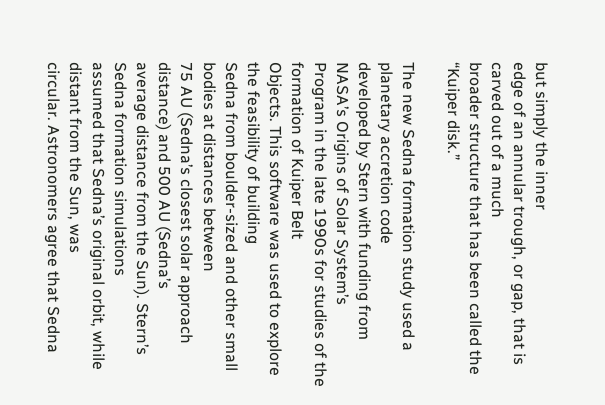but simply the inner
edge of an annular trough, or gap, that is carved out of a much
broader structure that has been called the “Kuiper disk.”

The new Sedna formation study used a planetary accretion code
developed by Stern with funding from NASA’s Origins of Solar System’s
Program in the late 1990s for studies of the formation of Kuiper Belt
Objects. This software was used to explore the feasibility of building
Sedna from boulder-sized and other small bodies at distances between
75 AU (Sedna’s closest solar approach distance) and 500 AU (Sedna’s
average distance from the Sun). Stern’s Sedna formation simulations
assumed that Sedna’s original orbit, while distant from the Sun, was
circular. Astronomers agree that Sedna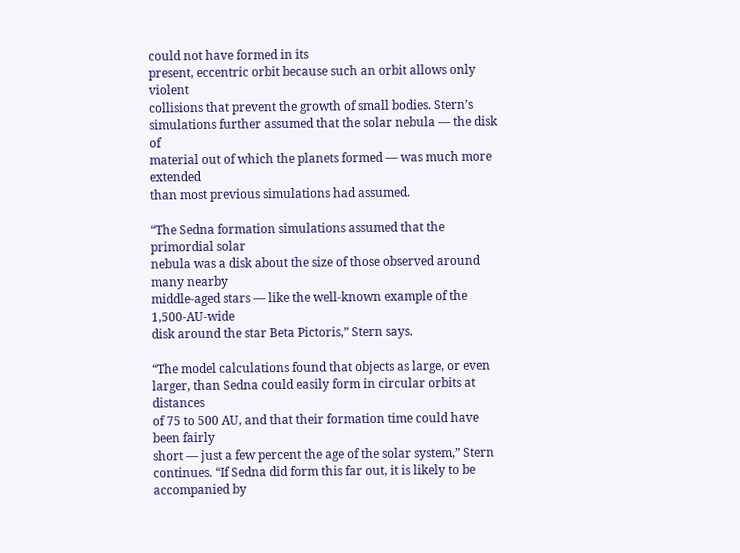could not have formed in its
present, eccentric orbit because such an orbit allows only violent
collisions that prevent the growth of small bodies. Stern’s
simulations further assumed that the solar nebula — the disk of
material out of which the planets formed — was much more extended
than most previous simulations had assumed.

“The Sedna formation simulations assumed that the primordial solar
nebula was a disk about the size of those observed around many nearby
middle-aged stars — like the well-known example of the 1,500-AU-wide
disk around the star Beta Pictoris,” Stern says.

“The model calculations found that objects as large, or even
larger, than Sedna could easily form in circular orbits at distances
of 75 to 500 AU, and that their formation time could have been fairly
short — just a few percent the age of the solar system,” Stern
continues. “If Sedna did form this far out, it is likely to be
accompanied by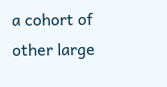a cohort of other large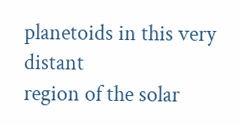planetoids in this very distant
region of the solar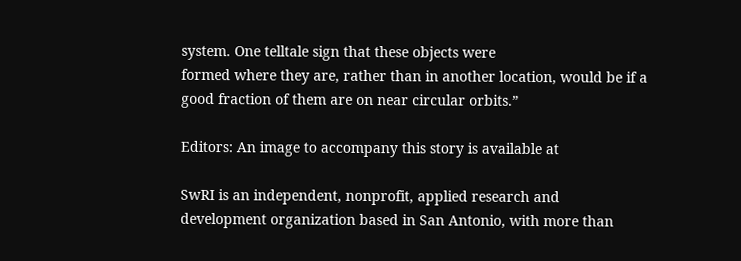system. One telltale sign that these objects were
formed where they are, rather than in another location, would be if a
good fraction of them are on near circular orbits.”

Editors: An image to accompany this story is available at

SwRI is an independent, nonprofit, applied research and
development organization based in San Antonio, with more than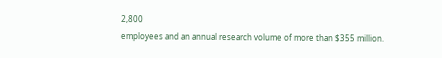2,800
employees and an annual research volume of more than $355 million.